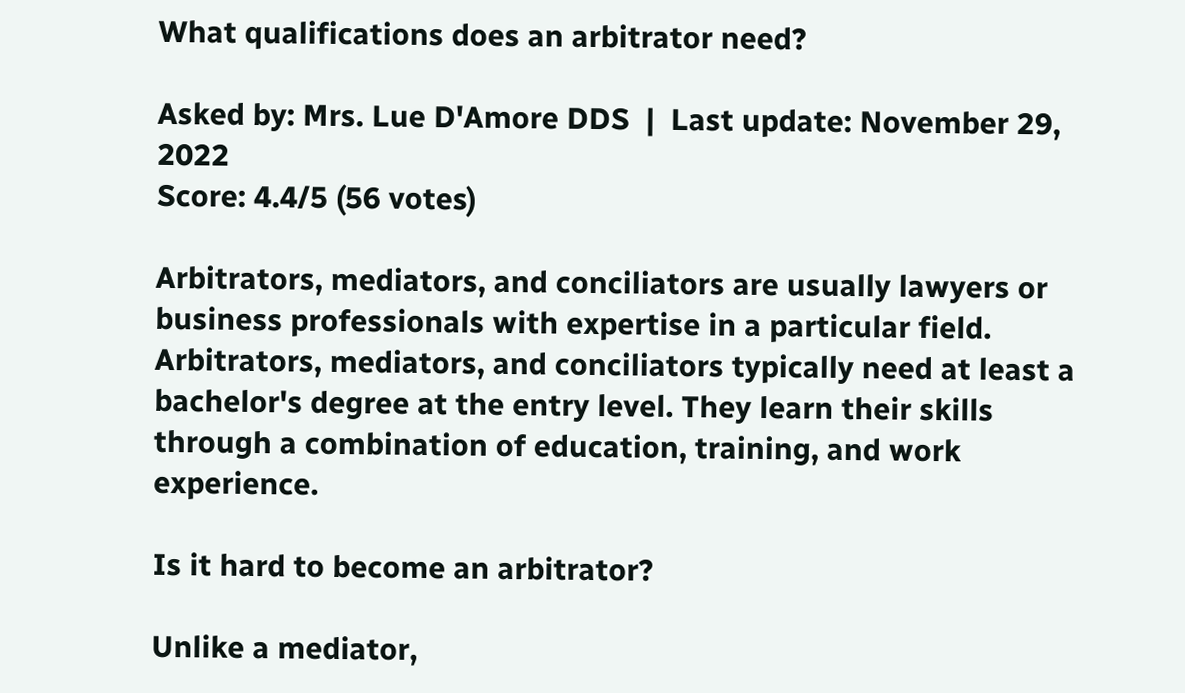What qualifications does an arbitrator need?

Asked by: Mrs. Lue D'Amore DDS  |  Last update: November 29, 2022
Score: 4.4/5 (56 votes)

Arbitrators, mediators, and conciliators are usually lawyers or business professionals with expertise in a particular field. Arbitrators, mediators, and conciliators typically need at least a bachelor's degree at the entry level. They learn their skills through a combination of education, training, and work experience.

Is it hard to become an arbitrator?

Unlike a mediator,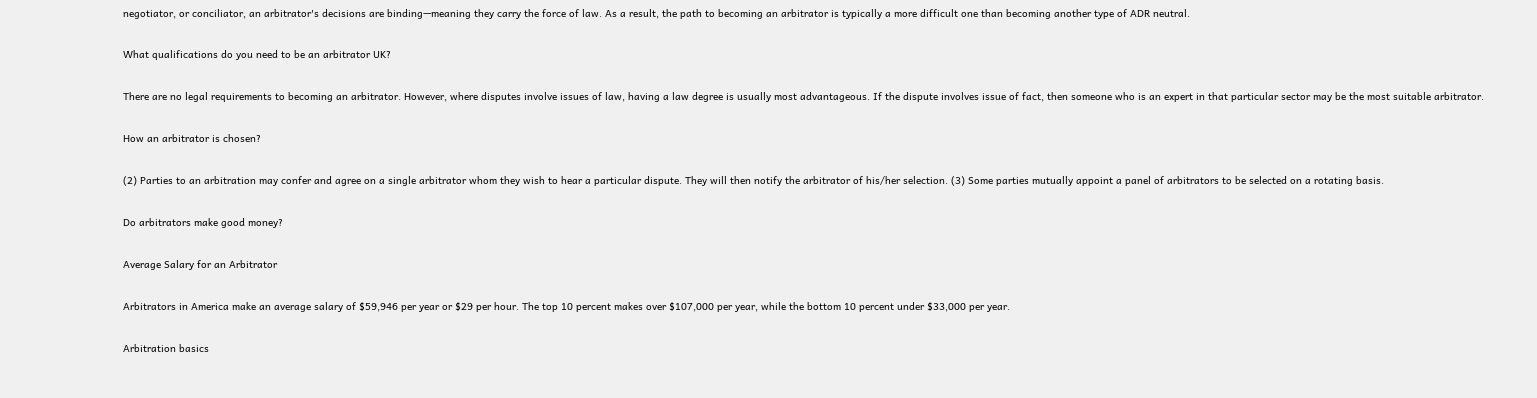negotiator, or conciliator, an arbitrator's decisions are binding—meaning they carry the force of law. As a result, the path to becoming an arbitrator is typically a more difficult one than becoming another type of ADR neutral.

What qualifications do you need to be an arbitrator UK?

There are no legal requirements to becoming an arbitrator. However, where disputes involve issues of law, having a law degree is usually most advantageous. If the dispute involves issue of fact, then someone who is an expert in that particular sector may be the most suitable arbitrator.

How an arbitrator is chosen?

(2) Parties to an arbitration may confer and agree on a single arbitrator whom they wish to hear a particular dispute. They will then notify the arbitrator of his/her selection. (3) Some parties mutually appoint a panel of arbitrators to be selected on a rotating basis.

Do arbitrators make good money?

Average Salary for an Arbitrator

Arbitrators in America make an average salary of $59,946 per year or $29 per hour. The top 10 percent makes over $107,000 per year, while the bottom 10 percent under $33,000 per year.

Arbitration basics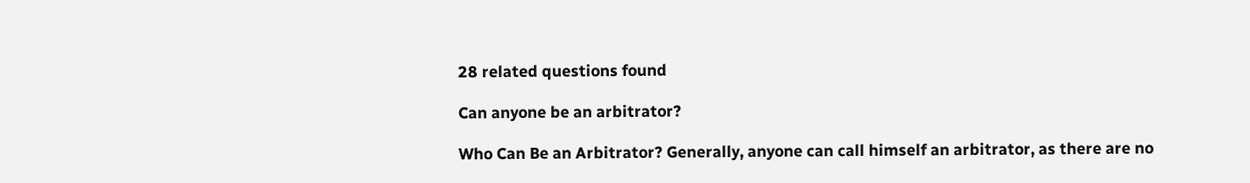28 related questions found

Can anyone be an arbitrator?

Who Can Be an Arbitrator? Generally, anyone can call himself an arbitrator, as there are no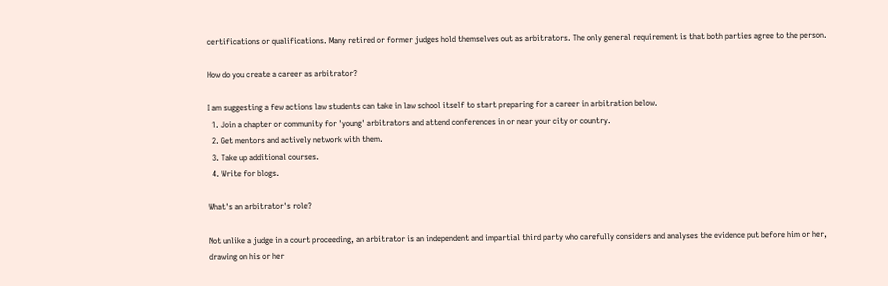certifications or qualifications. Many retired or former judges hold themselves out as arbitrators. The only general requirement is that both parties agree to the person.

How do you create a career as arbitrator?

I am suggesting a few actions law students can take in law school itself to start preparing for a career in arbitration below.
  1. Join a chapter or community for 'young' arbitrators and attend conferences in or near your city or country.
  2. Get mentors and actively network with them.
  3. Take up additional courses.
  4. Write for blogs.

What's an arbitrator's role?

Not unlike a judge in a court proceeding, an arbitrator is an independent and impartial third party who carefully considers and analyses the evidence put before him or her, drawing on his or her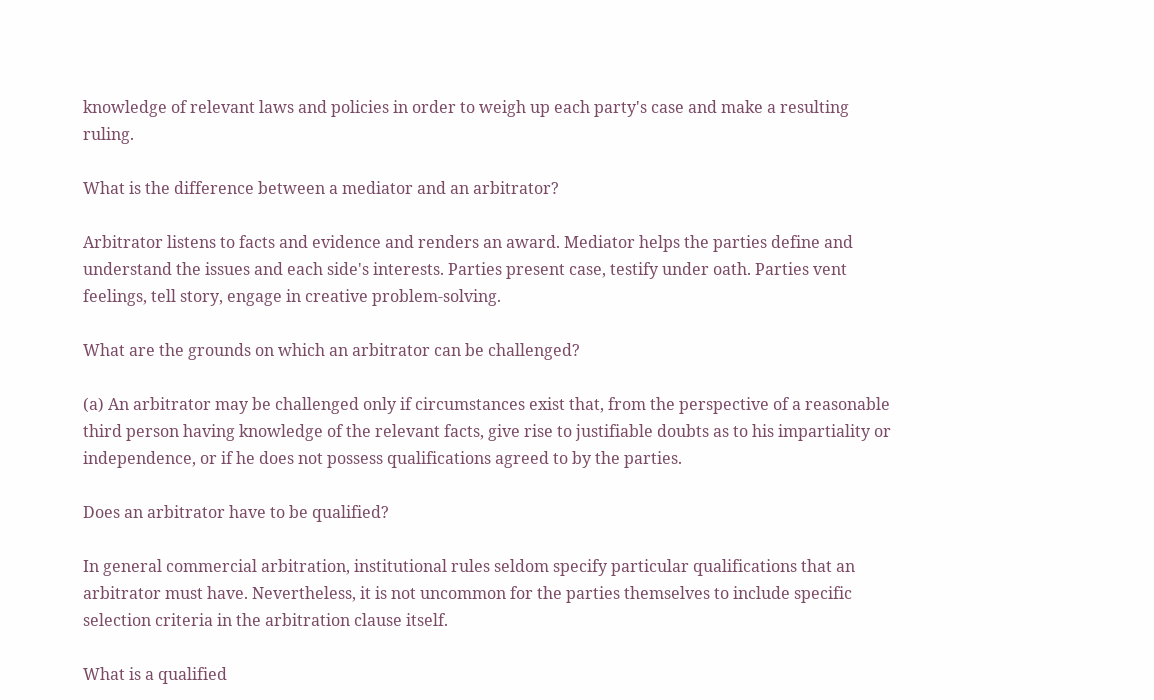knowledge of relevant laws and policies in order to weigh up each party's case and make a resulting ruling.

What is the difference between a mediator and an arbitrator?

Arbitrator listens to facts and evidence and renders an award. Mediator helps the parties define and understand the issues and each side's interests. Parties present case, testify under oath. Parties vent feelings, tell story, engage in creative problem-solving.

What are the grounds on which an arbitrator can be challenged?

(a) An arbitrator may be challenged only if circumstances exist that, from the perspective of a reasonable third person having knowledge of the relevant facts, give rise to justifiable doubts as to his impartiality or independence, or if he does not possess qualifications agreed to by the parties.

Does an arbitrator have to be qualified?

In general commercial arbitration, institutional rules seldom specify particular qualifications that an arbitrator must have. Nevertheless, it is not uncommon for the parties themselves to include specific selection criteria in the arbitration clause itself.

What is a qualified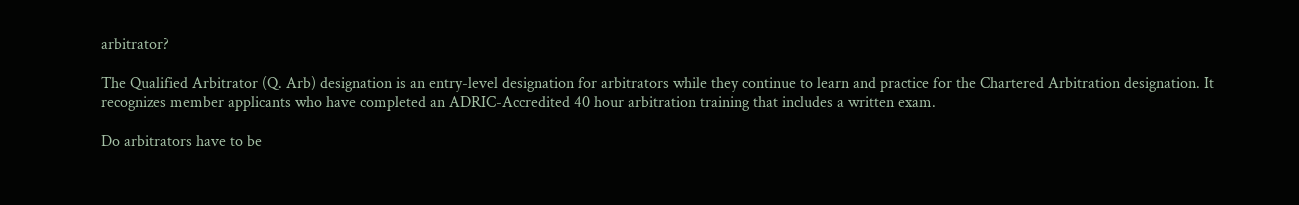arbitrator?

The Qualified Arbitrator (Q. Arb) designation is an entry-level designation for arbitrators while they continue to learn and practice for the Chartered Arbitration designation. It recognizes member applicants who have completed an ADRIC-Accredited 40 hour arbitration training that includes a written exam.

Do arbitrators have to be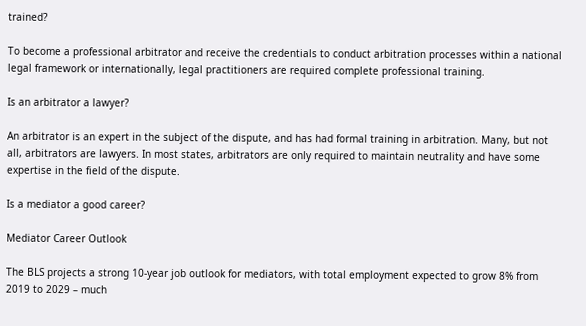trained?

To become a professional arbitrator and receive the credentials to conduct arbitration processes within a national legal framework or internationally, legal practitioners are required complete professional training.

Is an arbitrator a lawyer?

An arbitrator is an expert in the subject of the dispute, and has had formal training in arbitration. Many, but not all, arbitrators are lawyers. In most states, arbitrators are only required to maintain neutrality and have some expertise in the field of the dispute.

Is a mediator a good career?

Mediator Career Outlook

The BLS projects a strong 10-year job outlook for mediators, with total employment expected to grow 8% from 2019 to 2029 – much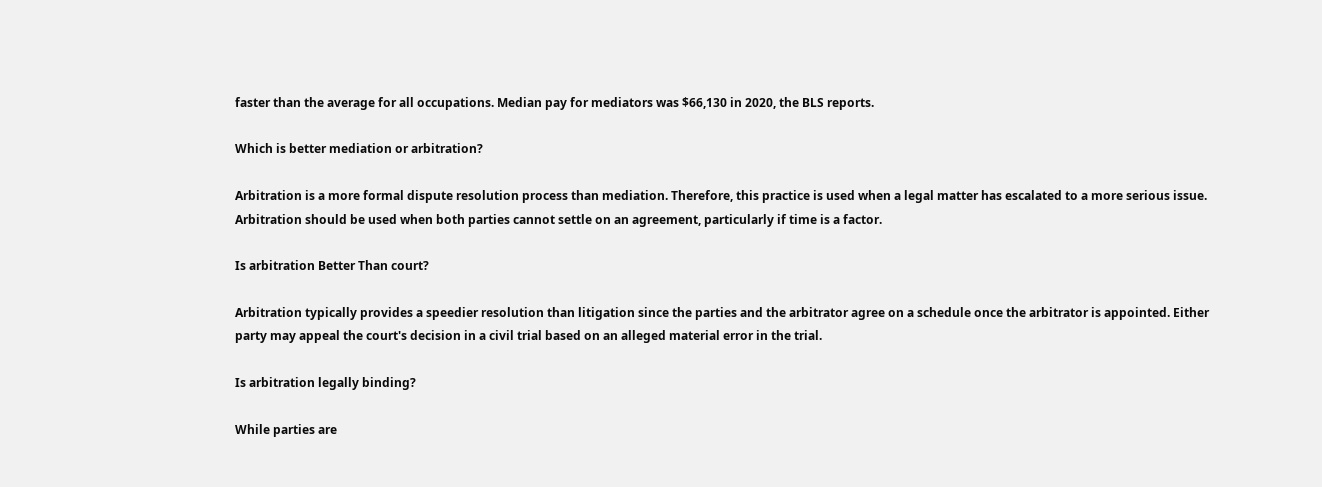faster than the average for all occupations. Median pay for mediators was $66,130 in 2020, the BLS reports.

Which is better mediation or arbitration?

Arbitration is a more formal dispute resolution process than mediation. Therefore, this practice is used when a legal matter has escalated to a more serious issue. Arbitration should be used when both parties cannot settle on an agreement, particularly if time is a factor.

Is arbitration Better Than court?

Arbitration typically provides a speedier resolution than litigation since the parties and the arbitrator agree on a schedule once the arbitrator is appointed. Either party may appeal the court's decision in a civil trial based on an alleged material error in the trial.

Is arbitration legally binding?

While parties are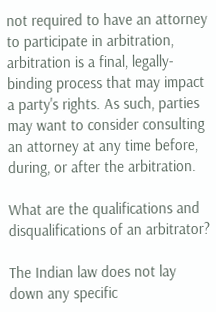not required to have an attorney to participate in arbitration, arbitration is a final, legally-binding process that may impact a party's rights. As such, parties may want to consider consulting an attorney at any time before, during, or after the arbitration.

What are the qualifications and disqualifications of an arbitrator?

The Indian law does not lay down any specific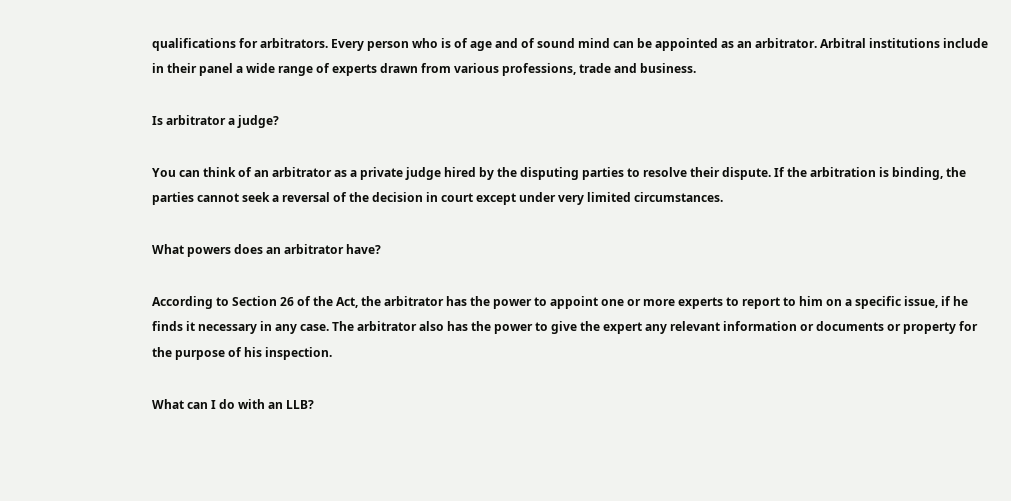qualifications for arbitrators. Every person who is of age and of sound mind can be appointed as an arbitrator. Arbitral institutions include in their panel a wide range of experts drawn from various professions, trade and business.

Is arbitrator a judge?

You can think of an arbitrator as a private judge hired by the disputing parties to resolve their dispute. If the arbitration is binding, the parties cannot seek a reversal of the decision in court except under very limited circumstances.

What powers does an arbitrator have?

According to Section 26 of the Act, the arbitrator has the power to appoint one or more experts to report to him on a specific issue, if he finds it necessary in any case. The arbitrator also has the power to give the expert any relevant information or documents or property for the purpose of his inspection.

What can I do with an LLB?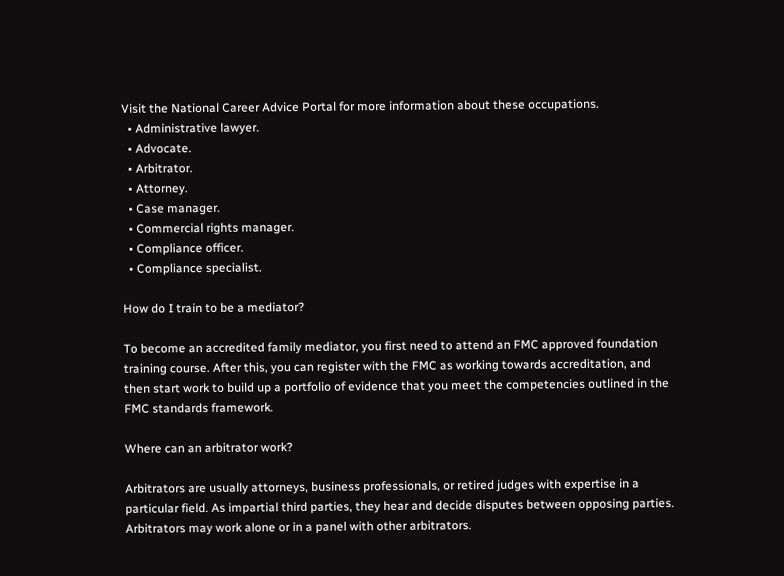Visit the National Career Advice Portal for more information about these occupations.
  • Administrative lawyer.
  • Advocate.
  • Arbitrator.
  • Attorney.
  • Case manager.
  • Commercial rights manager.
  • Compliance officer.
  • Compliance specialist.

How do I train to be a mediator?

To become an accredited family mediator, you first need to attend an FMC approved foundation training course. After this, you can register with the FMC as working towards accreditation, and then start work to build up a portfolio of evidence that you meet the competencies outlined in the FMC standards framework.

Where can an arbitrator work?

Arbitrators are usually attorneys, business professionals, or retired judges with expertise in a particular field. As impartial third parties, they hear and decide disputes between opposing parties. Arbitrators may work alone or in a panel with other arbitrators.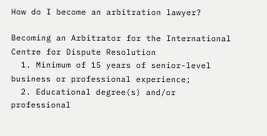How do I become an arbitration lawyer?

Becoming an Arbitrator for the International Centre for Dispute Resolution
  1. Minimum of 15 years of senior-level business or professional experience;
  2. Educational degree(s) and/or professional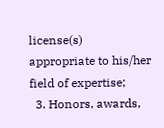license(s) appropriate to his/her field of expertise;
  3. Honors, awards,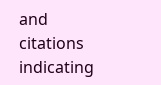and citations indicating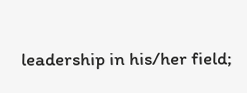leadership in his/her field;